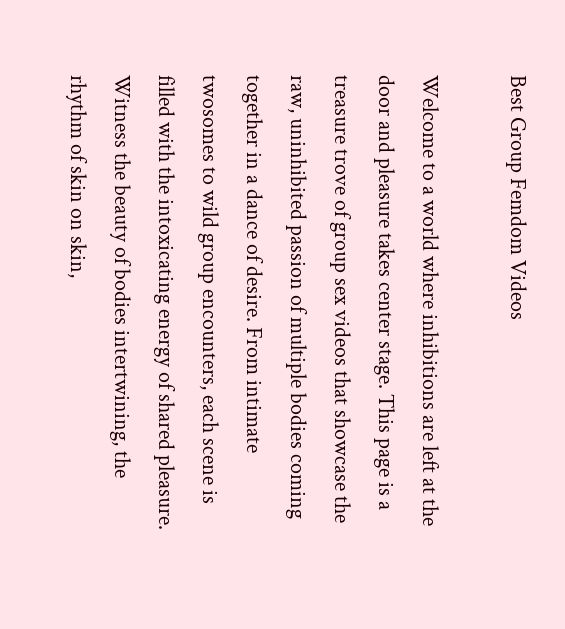Best Group Femdom Videos

Welcome to a world where inhibitions are left at the door and pleasure takes center stage. This page is a treasure trove of group sex videos that showcase the raw, uninhibited passion of multiple bodies coming together in a dance of desire. From intimate twosomes to wild group encounters, each scene is filled with the intoxicating energy of shared pleasure. Witness the beauty of bodies intertwining, the rhythm of skin on skin,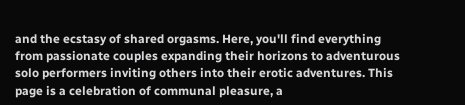and the ecstasy of shared orgasms. Here, you'll find everything from passionate couples expanding their horizons to adventurous solo performers inviting others into their erotic adventures. This page is a celebration of communal pleasure, a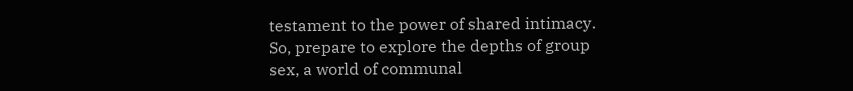testament to the power of shared intimacy. So, prepare to explore the depths of group sex, a world of communal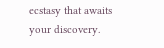ecstasy that awaits your discovery.